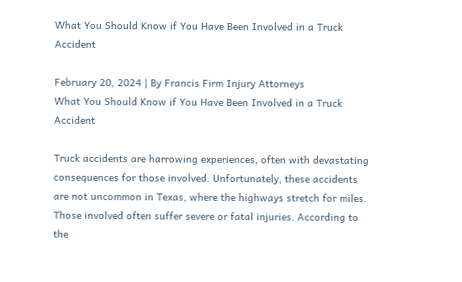What You Should Know if You Have Been Involved in a Truck Accident

February 20, 2024 | By Francis Firm Injury Attorneys
What You Should Know if You Have Been Involved in a Truck Accident

Truck accidents are harrowing experiences, often with devastating consequences for those involved. Unfortunately, these accidents are not uncommon in Texas, where the highways stretch for miles. Those involved often suffer severe or fatal injuries. According to the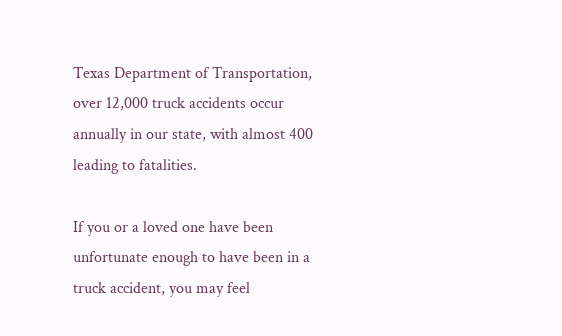Texas Department of Transportation, over 12,000 truck accidents occur annually in our state, with almost 400 leading to fatalities.

If you or a loved one have been unfortunate enough to have been in a truck accident, you may feel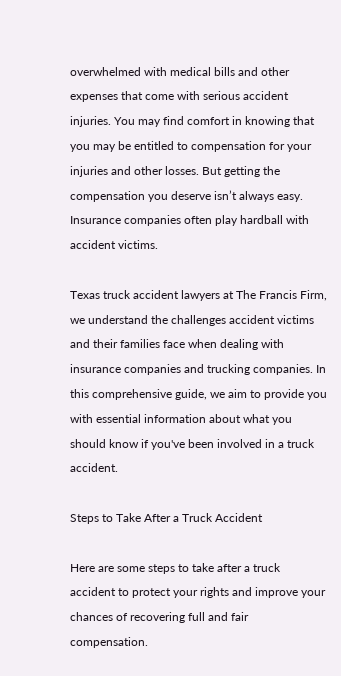overwhelmed with medical bills and other expenses that come with serious accident injuries. You may find comfort in knowing that you may be entitled to compensation for your injuries and other losses. But getting the compensation you deserve isn’t always easy. Insurance companies often play hardball with accident victims.

Texas truck accident lawyers at The Francis Firm, we understand the challenges accident victims and their families face when dealing with insurance companies and trucking companies. In this comprehensive guide, we aim to provide you with essential information about what you should know if you've been involved in a truck accident.

Steps to Take After a Truck Accident

Here are some steps to take after a truck accident to protect your rights and improve your chances of recovering full and fair compensation.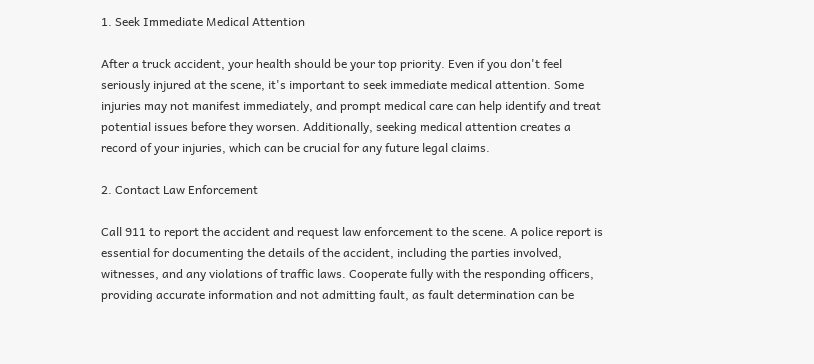1. Seek Immediate Medical Attention

After a truck accident, your health should be your top priority. Even if you don't feel seriously injured at the scene, it's important to seek immediate medical attention. Some injuries may not manifest immediately, and prompt medical care can help identify and treat potential issues before they worsen. Additionally, seeking medical attention creates a record of your injuries, which can be crucial for any future legal claims.

2. Contact Law Enforcement

Call 911 to report the accident and request law enforcement to the scene. A police report is essential for documenting the details of the accident, including the parties involved, witnesses, and any violations of traffic laws. Cooperate fully with the responding officers, providing accurate information and not admitting fault, as fault determination can be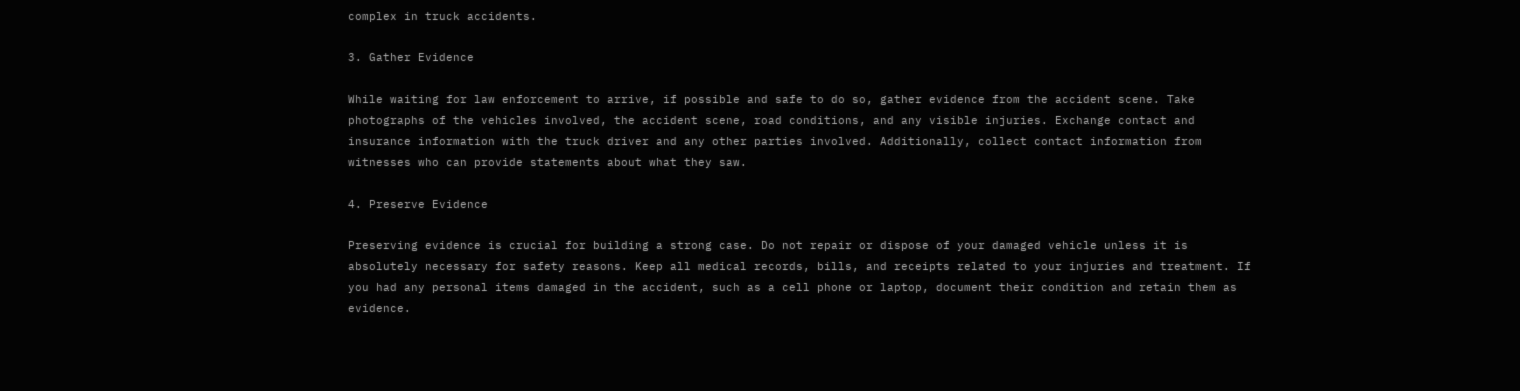complex in truck accidents.

3. Gather Evidence

While waiting for law enforcement to arrive, if possible and safe to do so, gather evidence from the accident scene. Take photographs of the vehicles involved, the accident scene, road conditions, and any visible injuries. Exchange contact and insurance information with the truck driver and any other parties involved. Additionally, collect contact information from witnesses who can provide statements about what they saw.

4. Preserve Evidence

Preserving evidence is crucial for building a strong case. Do not repair or dispose of your damaged vehicle unless it is absolutely necessary for safety reasons. Keep all medical records, bills, and receipts related to your injuries and treatment. If you had any personal items damaged in the accident, such as a cell phone or laptop, document their condition and retain them as evidence.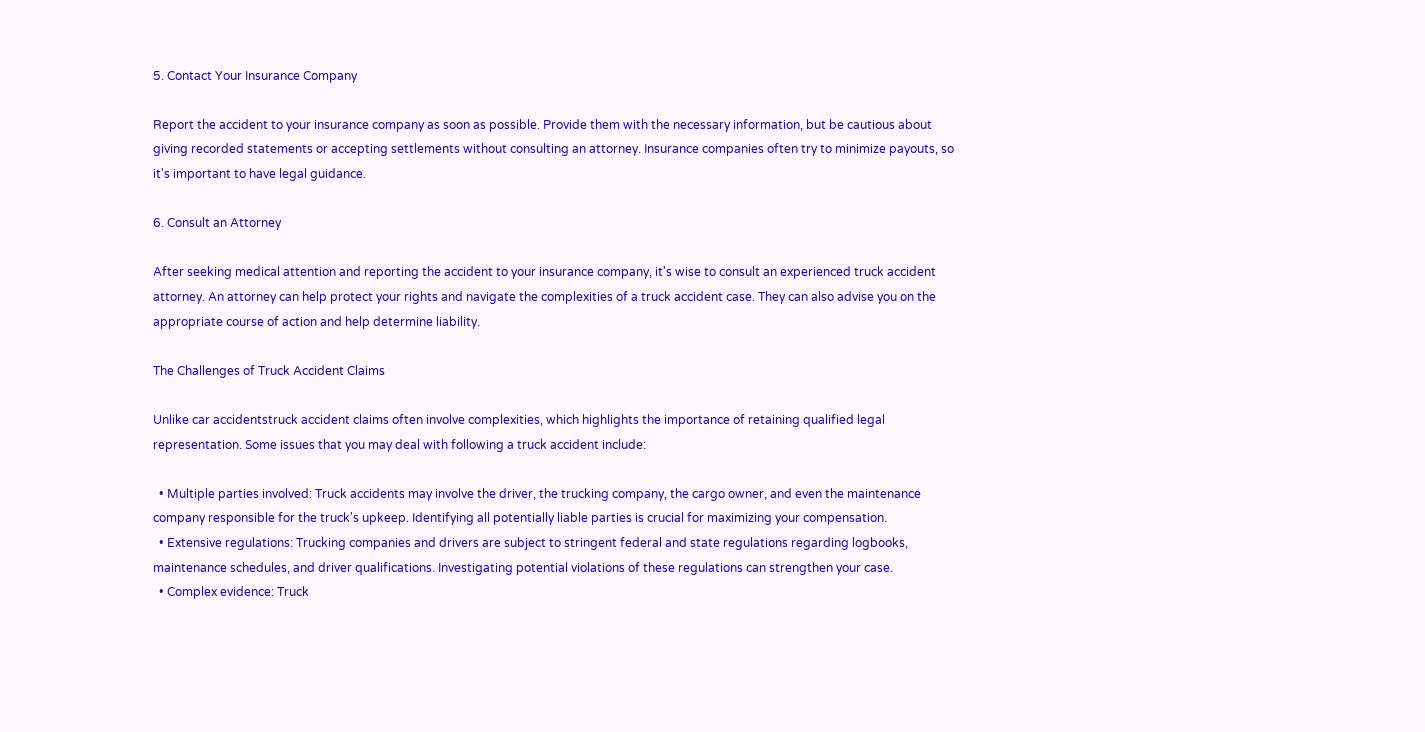5. Contact Your Insurance Company

Report the accident to your insurance company as soon as possible. Provide them with the necessary information, but be cautious about giving recorded statements or accepting settlements without consulting an attorney. Insurance companies often try to minimize payouts, so it's important to have legal guidance.

6. Consult an Attorney

After seeking medical attention and reporting the accident to your insurance company, it's wise to consult an experienced truck accident attorney. An attorney can help protect your rights and navigate the complexities of a truck accident case. They can also advise you on the appropriate course of action and help determine liability.

The Challenges of Truck Accident Claims

Unlike car accidentstruck accident claims often involve complexities, which highlights the importance of retaining qualified legal representation. Some issues that you may deal with following a truck accident include:

  • Multiple parties involved: Truck accidents may involve the driver, the trucking company, the cargo owner, and even the maintenance company responsible for the truck's upkeep. Identifying all potentially liable parties is crucial for maximizing your compensation.
  • Extensive regulations: Trucking companies and drivers are subject to stringent federal and state regulations regarding logbooks, maintenance schedules, and driver qualifications. Investigating potential violations of these regulations can strengthen your case.
  • Complex evidence: Truck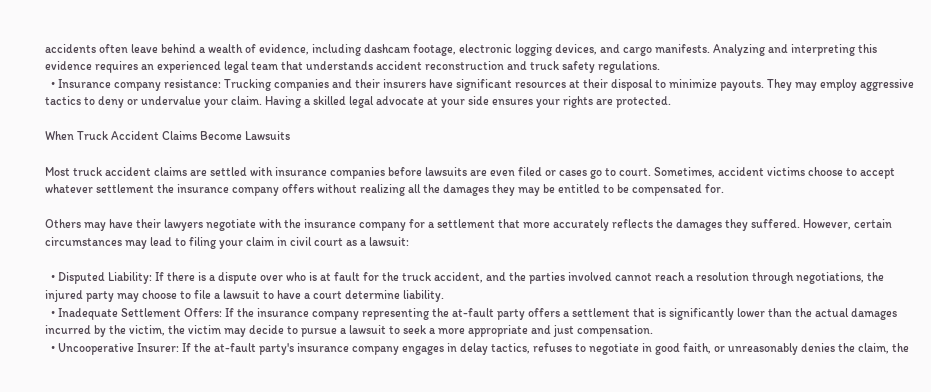accidents often leave behind a wealth of evidence, including dashcam footage, electronic logging devices, and cargo manifests. Analyzing and interpreting this evidence requires an experienced legal team that understands accident reconstruction and truck safety regulations.
  • Insurance company resistance: Trucking companies and their insurers have significant resources at their disposal to minimize payouts. They may employ aggressive tactics to deny or undervalue your claim. Having a skilled legal advocate at your side ensures your rights are protected.

When Truck Accident Claims Become Lawsuits

Most truck accident claims are settled with insurance companies before lawsuits are even filed or cases go to court. Sometimes, accident victims choose to accept whatever settlement the insurance company offers without realizing all the damages they may be entitled to be compensated for.

Others may have their lawyers negotiate with the insurance company for a settlement that more accurately reflects the damages they suffered. However, certain circumstances may lead to filing your claim in civil court as a lawsuit:

  • Disputed Liability: If there is a dispute over who is at fault for the truck accident, and the parties involved cannot reach a resolution through negotiations, the injured party may choose to file a lawsuit to have a court determine liability.
  • Inadequate Settlement Offers: If the insurance company representing the at-fault party offers a settlement that is significantly lower than the actual damages incurred by the victim, the victim may decide to pursue a lawsuit to seek a more appropriate and just compensation.
  • Uncooperative Insurer: If the at-fault party's insurance company engages in delay tactics, refuses to negotiate in good faith, or unreasonably denies the claim, the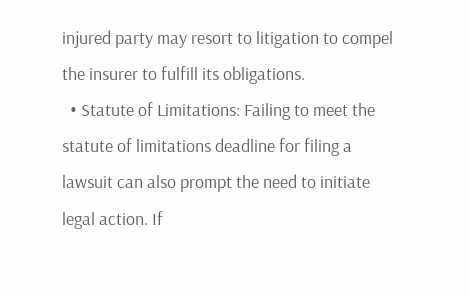injured party may resort to litigation to compel the insurer to fulfill its obligations.
  • Statute of Limitations: Failing to meet the statute of limitations deadline for filing a lawsuit can also prompt the need to initiate legal action. If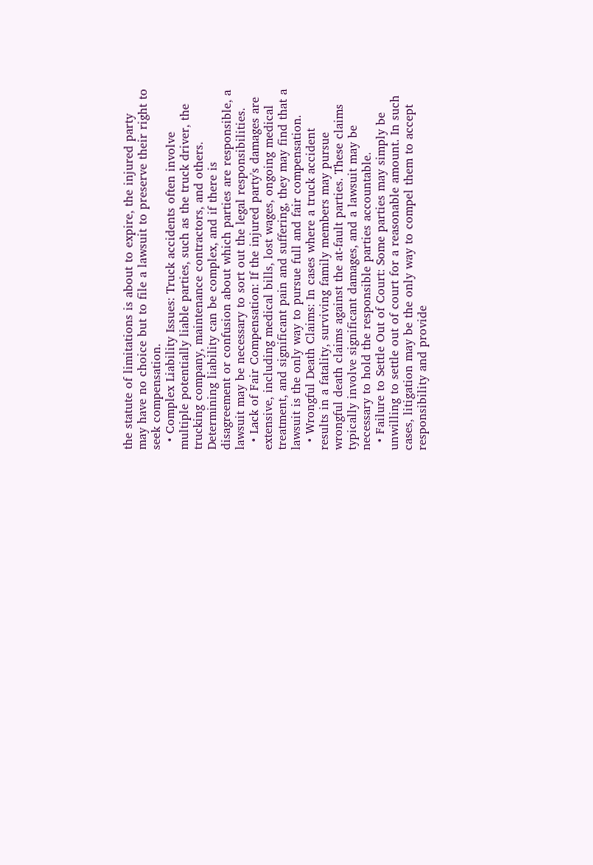the statute of limitations is about to expire, the injured party may have no choice but to file a lawsuit to preserve their right to seek compensation.
  • Complex Liability Issues: Truck accidents often involve multiple potentially liable parties, such as the truck driver, the trucking company, maintenance contractors, and others. Determining liability can be complex, and if there is disagreement or confusion about which parties are responsible, a lawsuit may be necessary to sort out the legal responsibilities.
  • Lack of Fair Compensation: If the injured party's damages are extensive, including medical bills, lost wages, ongoing medical treatment, and significant pain and suffering, they may find that a lawsuit is the only way to pursue full and fair compensation.
  • Wrongful Death Claims: In cases where a truck accident results in a fatality, surviving family members may pursue wrongful death claims against the at-fault parties. These claims typically involve significant damages, and a lawsuit may be necessary to hold the responsible parties accountable.
  • Failure to Settle Out of Court: Some parties may simply be unwilling to settle out of court for a reasonable amount. In such cases, litigation may be the only way to compel them to accept responsibility and provide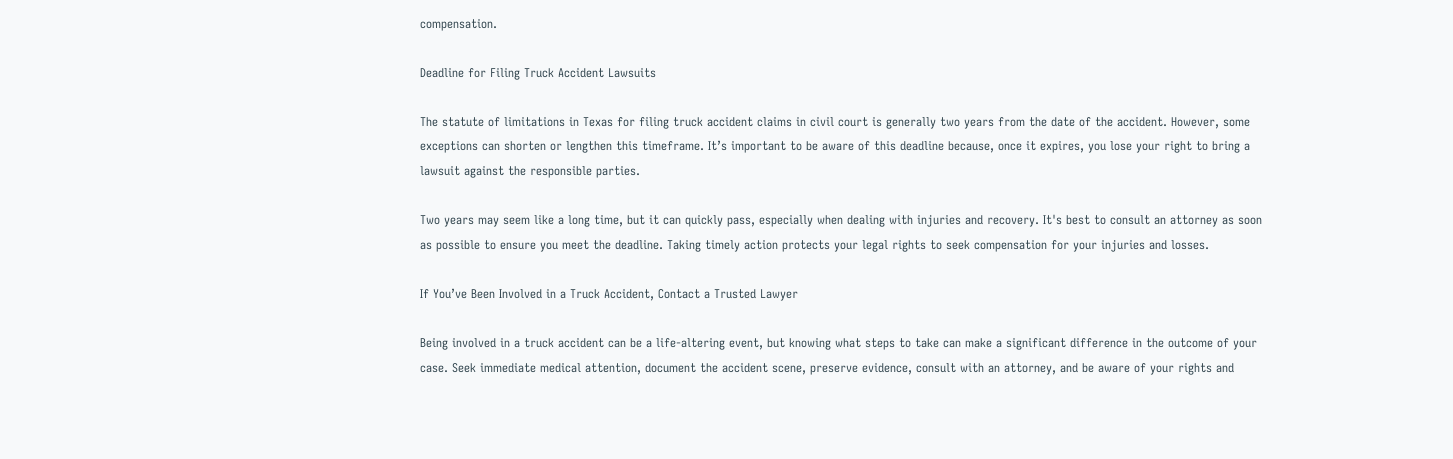compensation.

Deadline for Filing Truck Accident Lawsuits

The statute of limitations in Texas for filing truck accident claims in civil court is generally two years from the date of the accident. However, some exceptions can shorten or lengthen this timeframe. It’s important to be aware of this deadline because, once it expires, you lose your right to bring a lawsuit against the responsible parties.

Two years may seem like a long time, but it can quickly pass, especially when dealing with injuries and recovery. It's best to consult an attorney as soon as possible to ensure you meet the deadline. Taking timely action protects your legal rights to seek compensation for your injuries and losses.

If You’ve Been Involved in a Truck Accident, Contact a Trusted Lawyer

Being involved in a truck accident can be a life-altering event, but knowing what steps to take can make a significant difference in the outcome of your case. Seek immediate medical attention, document the accident scene, preserve evidence, consult with an attorney, and be aware of your rights and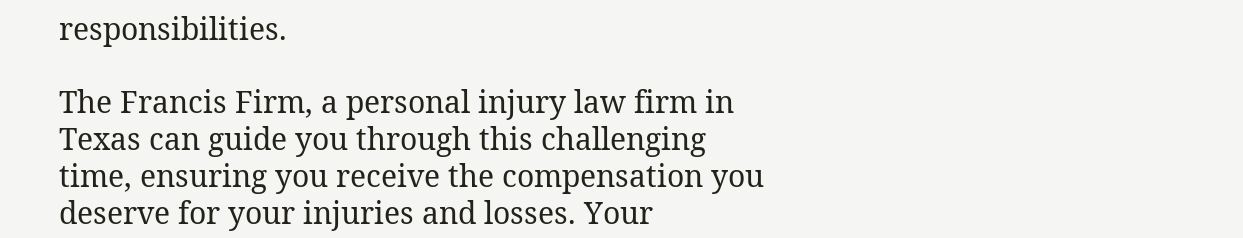responsibilities.

The Francis Firm, a personal injury law firm in Texas can guide you through this challenging time, ensuring you receive the compensation you deserve for your injuries and losses. Your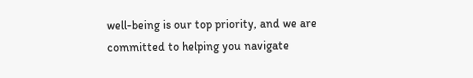well-being is our top priority, and we are committed to helping you navigate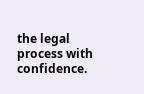the legal process with confidence.